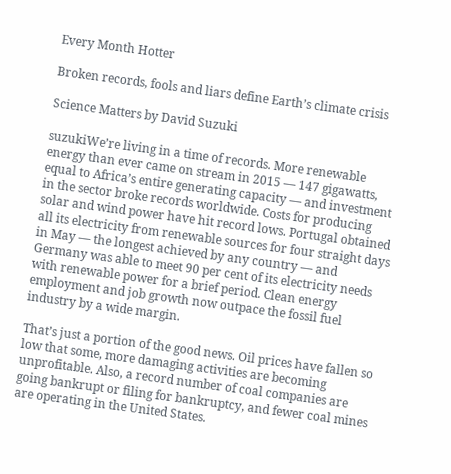Every Month Hotter

Broken records, fools and liars define Earth’s climate crisis

Science Matters by David Suzuki

suzukiWe’re living in a time of records. More renewable energy than ever came on stream in 2015 — 147 gigawatts, equal to Africa’s entire generating capacity — and investment in the sector broke records worldwide. Costs for producing solar and wind power have hit record lows. Portugal obtained all its electricity from renewable sources for four straight days in May — the longest achieved by any country — and Germany was able to meet 90 per cent of its electricity needs with renewable power for a brief period. Clean energy employment and job growth now outpace the fossil fuel industry by a wide margin.

That’s just a portion of the good news. Oil prices have fallen so low that some, more damaging activities are becoming unprofitable. Also, a record number of coal companies are going bankrupt or filing for bankruptcy, and fewer coal mines are operating in the United States.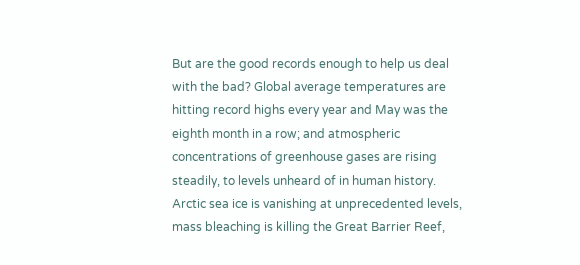But are the good records enough to help us deal with the bad? Global average temperatures are hitting record highs every year and May was the eighth month in a row; and atmospheric concentrations of greenhouse gases are rising steadily, to levels unheard of in human history. Arctic sea ice is vanishing at unprecedented levels, mass bleaching is killing the Great Barrier Reef,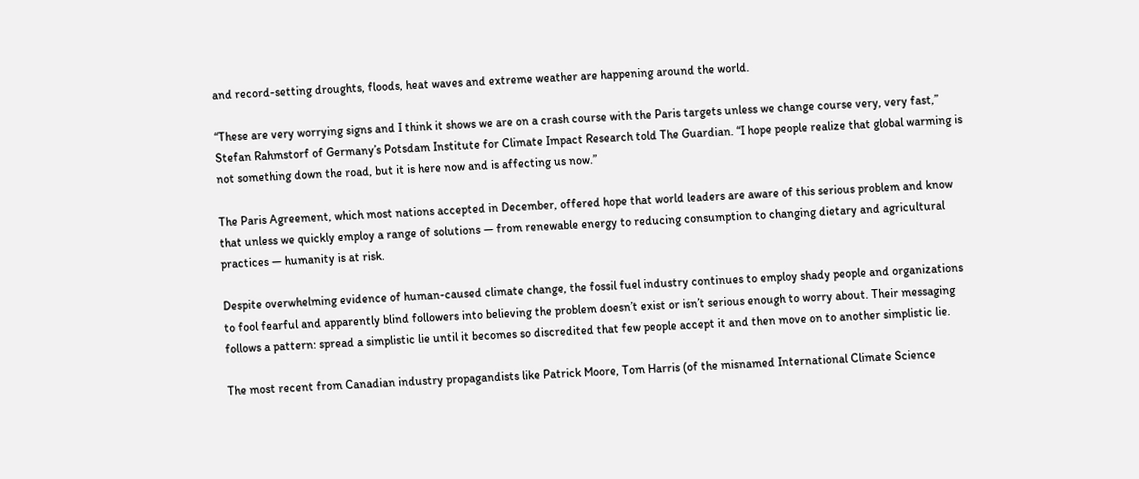and record-setting droughts, floods, heat waves and extreme weather are happening around the world.

“These are very worrying signs and I think it shows we are on a crash course with the Paris targets unless we change course very, very fast,” Stefan Rahmstorf of Germany’s Potsdam Institute for Climate Impact Research told The Guardian. “I hope people realize that global warming is not something down the road, but it is here now and is affecting us now.”

The Paris Agreement, which most nations accepted in December, offered hope that world leaders are aware of this serious problem and know that unless we quickly employ a range of solutions — from renewable energy to reducing consumption to changing dietary and agricultural practices — humanity is at risk.

Despite overwhelming evidence of human-caused climate change, the fossil fuel industry continues to employ shady people and organizations to fool fearful and apparently blind followers into believing the problem doesn’t exist or isn’t serious enough to worry about. Their messaging follows a pattern: spread a simplistic lie until it becomes so discredited that few people accept it and then move on to another simplistic lie.

The most recent from Canadian industry propagandists like Patrick Moore, Tom Harris (of the misnamed International Climate Science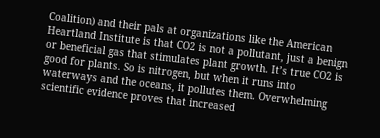Coalition) and their pals at organizations like the American Heartland Institute is that CO2 is not a pollutant, just a benign or beneficial gas that stimulates plant growth. It’s true CO2 is good for plants. So is nitrogen, but when it runs into waterways and the oceans, it pollutes them. Overwhelming scientific evidence proves that increased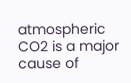atmospheric CO2 is a major cause of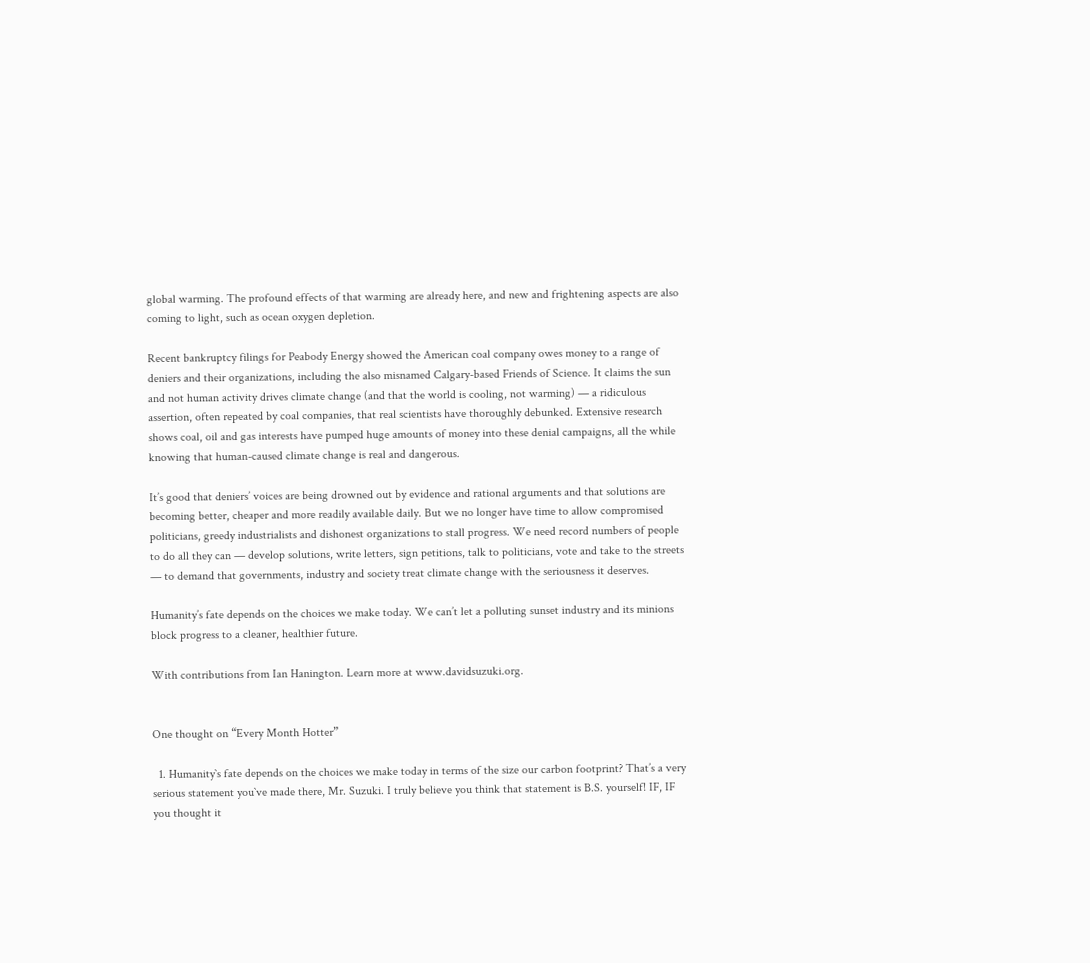global warming. The profound effects of that warming are already here, and new and frightening aspects are also coming to light, such as ocean oxygen depletion.

Recent bankruptcy filings for Peabody Energy showed the American coal company owes money to a range of deniers and their organizations, including the also misnamed Calgary-based Friends of Science. It claims the sun and not human activity drives climate change (and that the world is cooling, not warming) — a ridiculous assertion, often repeated by coal companies, that real scientists have thoroughly debunked. Extensive research shows coal, oil and gas interests have pumped huge amounts of money into these denial campaigns, all the while knowing that human-caused climate change is real and dangerous.

It’s good that deniers’ voices are being drowned out by evidence and rational arguments and that solutions are becoming better, cheaper and more readily available daily. But we no longer have time to allow compromised politicians, greedy industrialists and dishonest organizations to stall progress. We need record numbers of people to do all they can — develop solutions, write letters, sign petitions, talk to politicians, vote and take to the streets — to demand that governments, industry and society treat climate change with the seriousness it deserves.

Humanity’s fate depends on the choices we make today. We can’t let a polluting sunset industry and its minions block progress to a cleaner, healthier future.

With contributions from Ian Hanington. Learn more at www.davidsuzuki.org.


One thought on “Every Month Hotter”

  1. Humanity`s fate depends on the choices we make today in terms of the size our carbon footprint? That’s a very serious statement you`ve made there, Mr. Suzuki. I truly believe you think that statement is B.S. yourself! IF, IF you thought it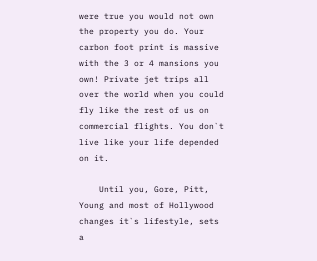were true you would not own the property you do. Your carbon foot print is massive with the 3 or 4 mansions you own! Private jet trips all over the world when you could fly like the rest of us on commercial flights. You don`t live like your life depended on it.

    Until you, Gore, Pitt, Young and most of Hollywood changes it`s lifestyle, sets a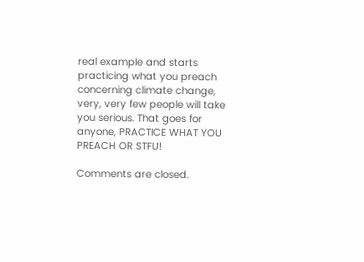real example and starts practicing what you preach concerning climate change, very, very few people will take you serious. That goes for anyone, PRACTICE WHAT YOU PREACH OR STFU!

Comments are closed.